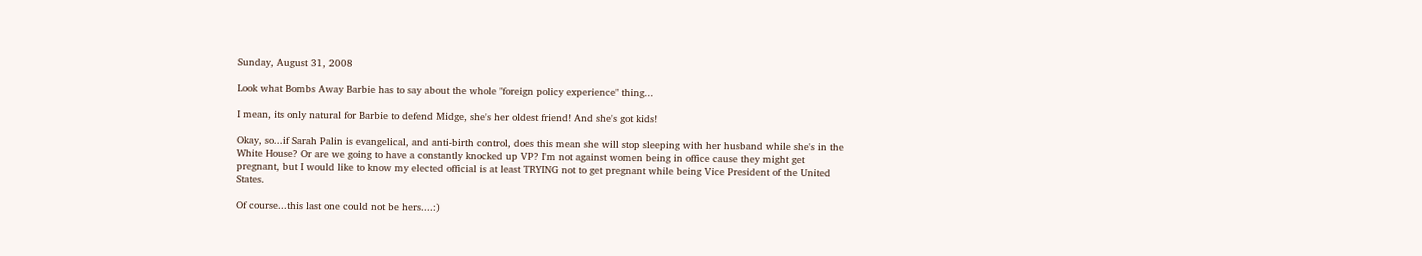Sunday, August 31, 2008

Look what Bombs Away Barbie has to say about the whole "foreign policy experience" thing...

I mean, its only natural for Barbie to defend Midge, she's her oldest friend! And she's got kids!

Okay, so...if Sarah Palin is evangelical, and anti-birth control, does this mean she will stop sleeping with her husband while she's in the White House? Or are we going to have a constantly knocked up VP? I'm not against women being in office cause they might get pregnant, but I would like to know my elected official is at least TRYING not to get pregnant while being Vice President of the United States.

Of course...this last one could not be hers....:)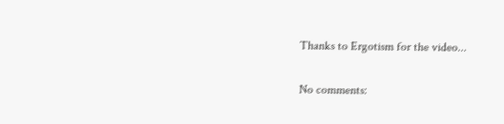Thanks to Ergotism for the video...

No comments: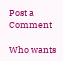Post a Comment

Who wants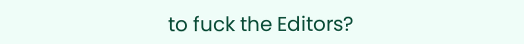to fuck the Editors?